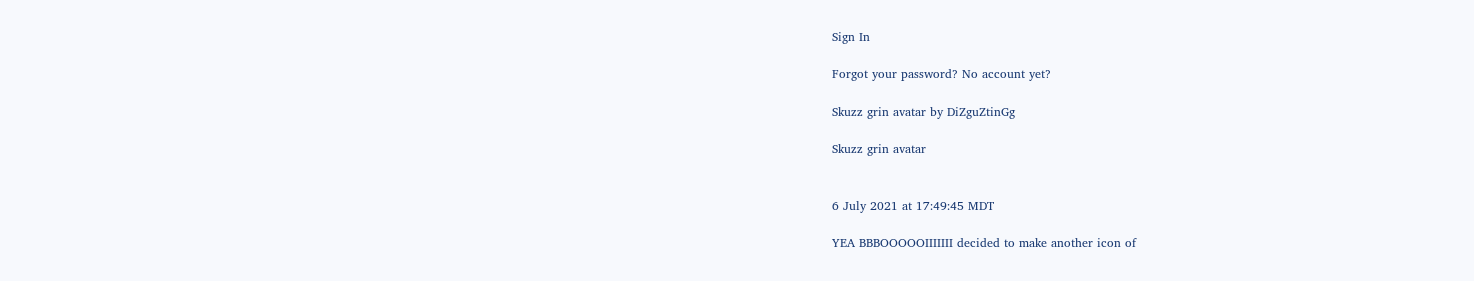Sign In

Forgot your password? No account yet?

Skuzz grin avatar by DiZguZtinGg

Skuzz grin avatar


6 July 2021 at 17:49:45 MDT

YEA BBBOOOOOIIIIIII decided to make another icon of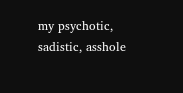my psychotic, sadistic, asshole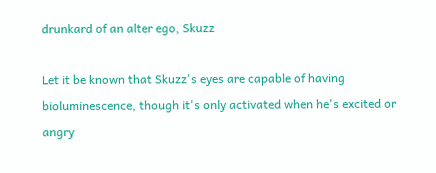drunkard of an alter ego, Skuzz

Let it be known that Skuzz's eyes are capable of having bioluminescence, though it's only activated when he's excited or angry